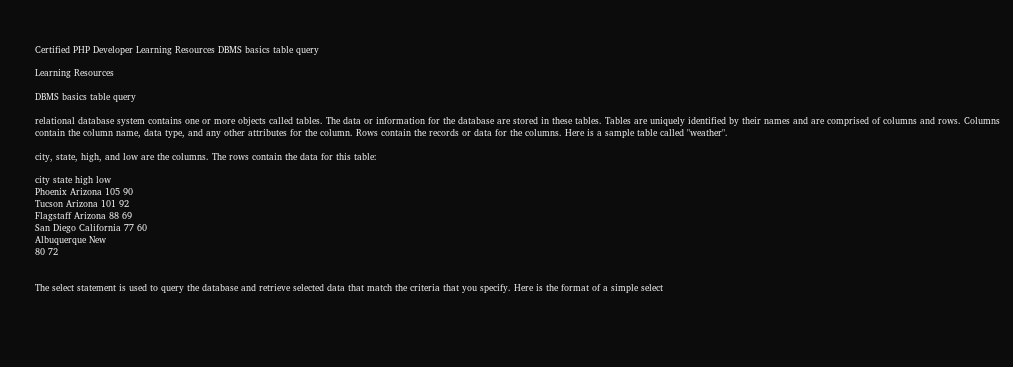Certified PHP Developer Learning Resources DBMS basics table query

Learning Resources

DBMS basics table query

relational database system contains one or more objects called tables. The data or information for the database are stored in these tables. Tables are uniquely identified by their names and are comprised of columns and rows. Columns contain the column name, data type, and any other attributes for the column. Rows contain the records or data for the columns. Here is a sample table called "weather".

city, state, high, and low are the columns. The rows contain the data for this table:

city state high low
Phoenix Arizona 105 90
Tucson Arizona 101 92
Flagstaff Arizona 88 69
San Diego California 77 60
Albuquerque New
80 72


The select statement is used to query the database and retrieve selected data that match the criteria that you specify. Here is the format of a simple select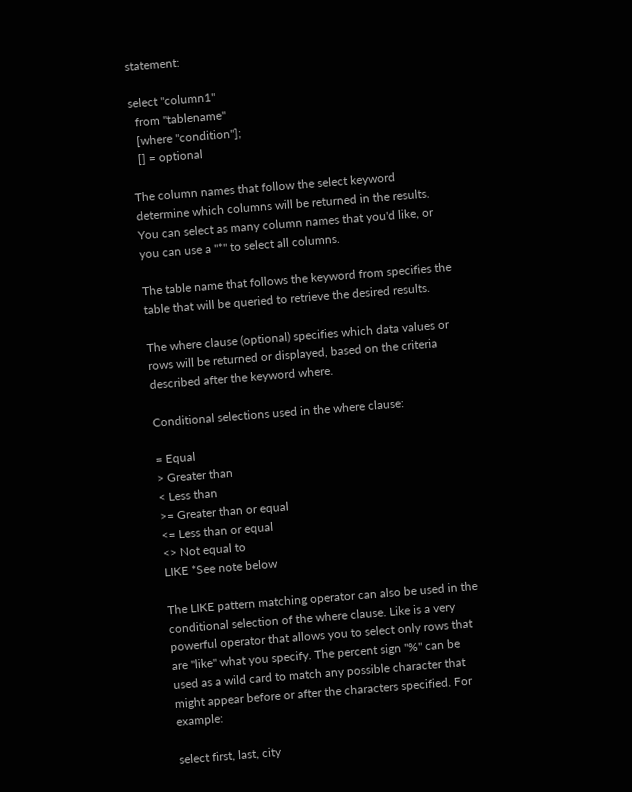statement:

select "column1"
  from "tablename"
  [where "condition"];
  [] = optional

The column names that follow the select keyword determine which columns will be returned in the results. You can select as many column names that you'd like, or you can use a "*" to select all columns.

The table name that follows the keyword from specifies the table that will be queried to retrieve the desired results.

The where clause (optional) specifies which data values or rows will be returned or displayed, based on the criteria described after the keyword where.

Conditional selections used in the where clause:

= Equal
> Greater than
< Less than
>= Greater than or equal
<= Less than or equal
<> Not equal to
LIKE *See note below

The LIKE pattern matching operator can also be used in the conditional selection of the where clause. Like is a very powerful operator that allows you to select only rows that are "like" what you specify. The percent sign "%" can be used as a wild card to match any possible character that might appear before or after the characters specified. For example:

select first, last, city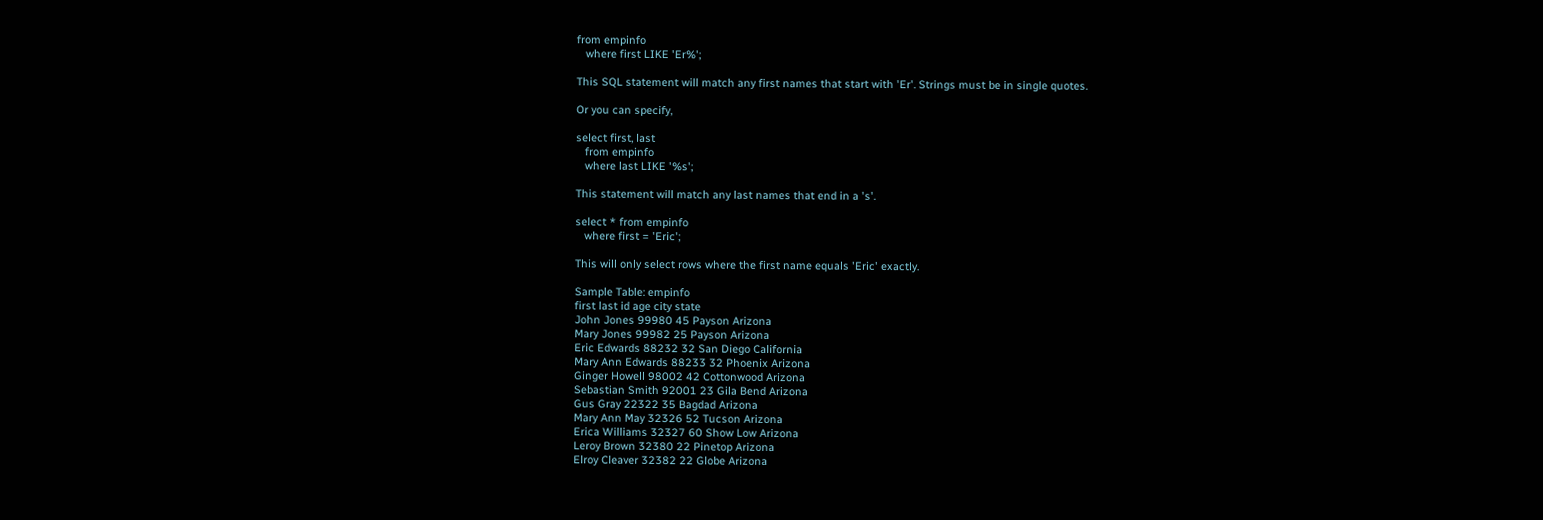from empinfo
   where first LIKE 'Er%';

This SQL statement will match any first names that start with 'Er'. Strings must be in single quotes.

Or you can specify,

select first, last
   from empinfo
   where last LIKE '%s';

This statement will match any last names that end in a 's'.

select * from empinfo
   where first = 'Eric';

This will only select rows where the first name equals 'Eric' exactly.

Sample Table: empinfo
first last id age city state
John Jones 99980 45 Payson Arizona
Mary Jones 99982 25 Payson Arizona
Eric Edwards 88232 32 San Diego California
Mary Ann Edwards 88233 32 Phoenix Arizona
Ginger Howell 98002 42 Cottonwood Arizona
Sebastian Smith 92001 23 Gila Bend Arizona
Gus Gray 22322 35 Bagdad Arizona
Mary Ann May 32326 52 Tucson Arizona
Erica Williams 32327 60 Show Low Arizona
Leroy Brown 32380 22 Pinetop Arizona
Elroy Cleaver 32382 22 Globe Arizona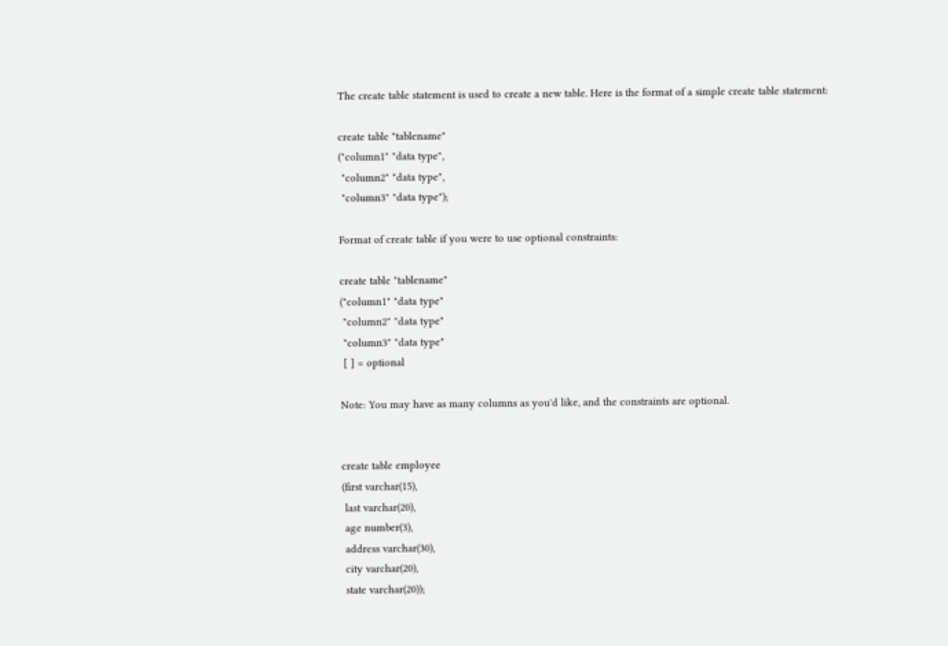The create table statement is used to create a new table. Here is the format of a simple create table statement:

create table "tablename"
("column1" "data type",
 "column2" "data type",
 "column3" "data type");

Format of create table if you were to use optional constraints:

create table "tablename"
("column1" "data type"
 "column2" "data type"
 "column3" "data type"
 [ ] = optional

Note: You may have as many columns as you'd like, and the constraints are optional.


create table employee
(first varchar(15),
 last varchar(20),
 age number(3),
 address varchar(30),
 city varchar(20),
 state varchar(20));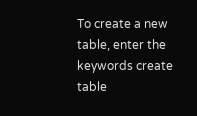To create a new table, enter the keywords create table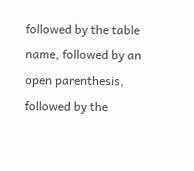followed by the table name, followed by an open parenthesis, followed by the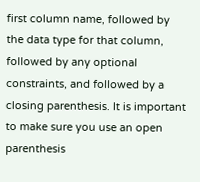first column name, followed by the data type for that column, followed by any optional constraints, and followed by a closing parenthesis. It is important to make sure you use an open parenthesis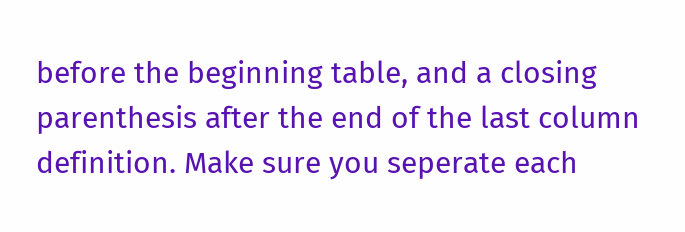before the beginning table, and a closing parenthesis after the end of the last column definition. Make sure you seperate each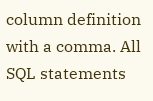column definition with a comma. All SQL statements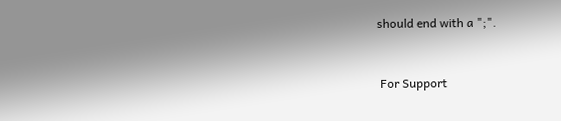should end with a ";".


 For Support